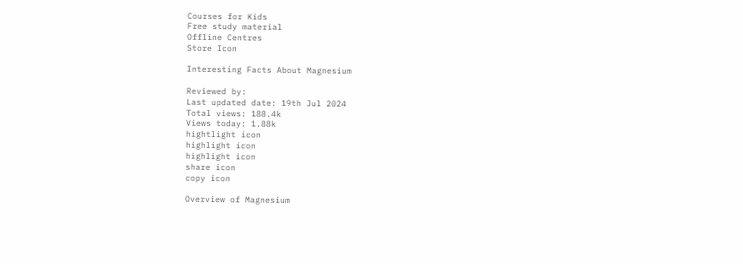Courses for Kids
Free study material
Offline Centres
Store Icon

Interesting Facts About Magnesium

Reviewed by:
Last updated date: 19th Jul 2024
Total views: 188.4k
Views today: 1.88k
hightlight icon
highlight icon
highlight icon
share icon
copy icon

Overview of Magnesium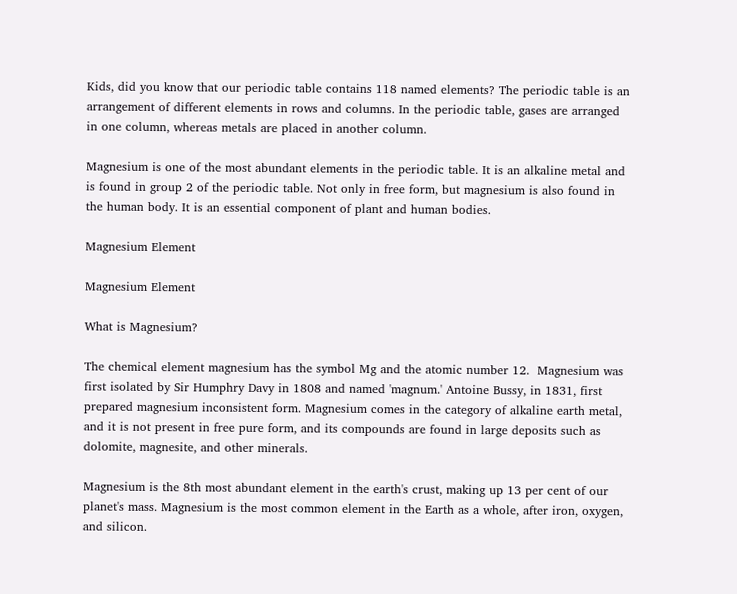Kids, did you know that our periodic table contains 118 named elements? The periodic table is an arrangement of different elements in rows and columns. In the periodic table, gases are arranged in one column, whereas metals are placed in another column.

Magnesium is one of the most abundant elements in the periodic table. It is an alkaline metal and is found in group 2 of the periodic table. Not only in free form, but magnesium is also found in the human body. It is an essential component of plant and human bodies.

Magnesium Element

Magnesium Element

What is Magnesium?

The chemical element magnesium has the symbol Mg and the atomic number 12.  Magnesium was first isolated by Sir Humphry Davy in 1808 and named 'magnum.' Antoine Bussy, in 1831, first prepared magnesium inconsistent form. Magnesium comes in the category of alkaline earth metal, and it is not present in free pure form, and its compounds are found in large deposits such as dolomite, magnesite, and other minerals.

Magnesium is the 8th most abundant element in the earth's crust, making up 13 per cent of our planet's mass. Magnesium is the most common element in the Earth as a whole, after iron, oxygen, and silicon.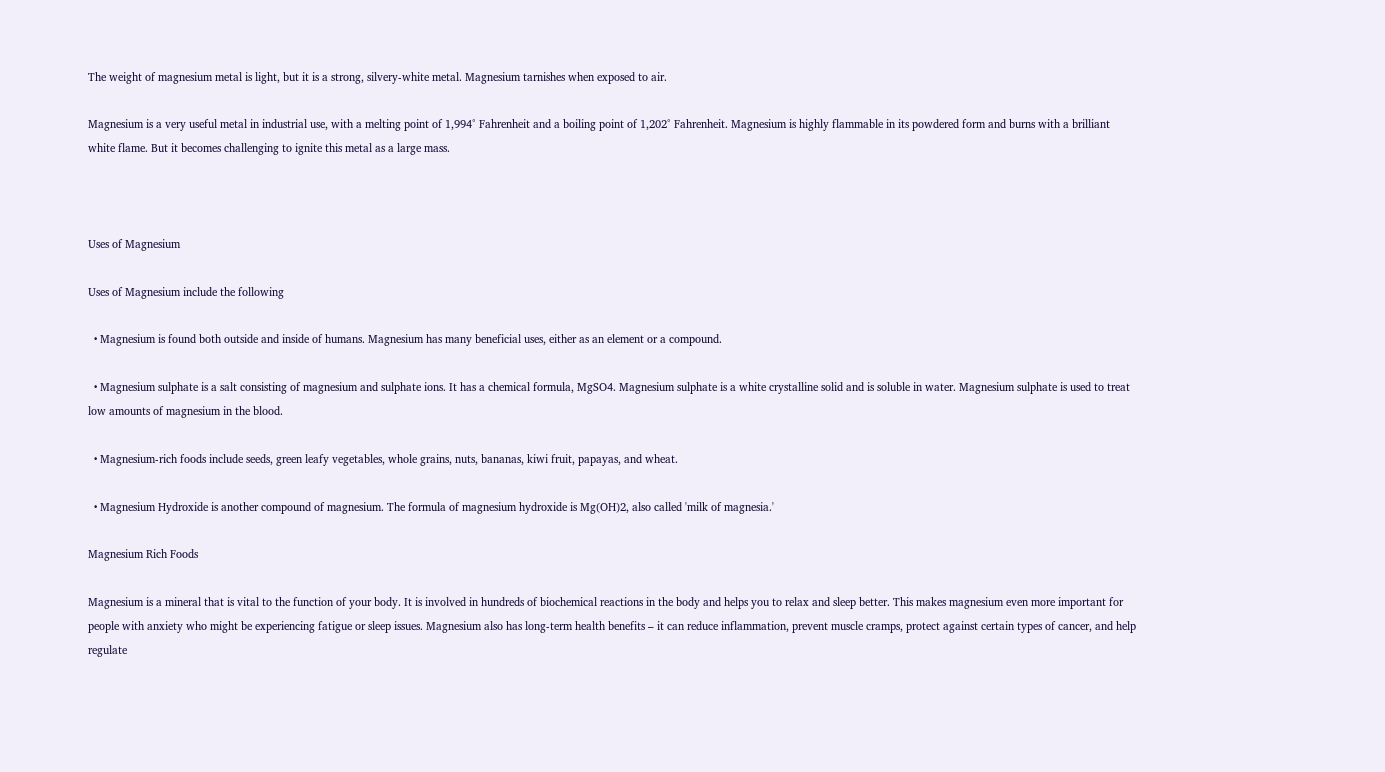The weight of magnesium metal is light, but it is a strong, silvery-white metal. Magnesium tarnishes when exposed to air.

Magnesium is a very useful metal in industrial use, with a melting point of 1,994° Fahrenheit and a boiling point of 1,202° Fahrenheit. Magnesium is highly flammable in its powdered form and burns with a brilliant white flame. But it becomes challenging to ignite this metal as a large mass.



Uses of Magnesium

Uses of Magnesium include the following

  • Magnesium is found both outside and inside of humans. Magnesium has many beneficial uses, either as an element or a compound.

  • Magnesium sulphate is a salt consisting of magnesium and sulphate ions. It has a chemical formula, MgSO4. Magnesium sulphate is a white crystalline solid and is soluble in water. Magnesium sulphate is used to treat low amounts of magnesium in the blood.

  • Magnesium-rich foods include seeds, green leafy vegetables, whole grains, nuts, bananas, kiwi fruit, papayas, and wheat.

  • Magnesium Hydroxide is another compound of magnesium. The formula of magnesium hydroxide is Mg(OH)2, also called 'milk of magnesia.'

Magnesium Rich Foods

Magnesium is a mineral that is vital to the function of your body. It is involved in hundreds of biochemical reactions in the body and helps you to relax and sleep better. This makes magnesium even more important for people with anxiety who might be experiencing fatigue or sleep issues. Magnesium also has long-term health benefits – it can reduce inflammation, prevent muscle cramps, protect against certain types of cancer, and help regulate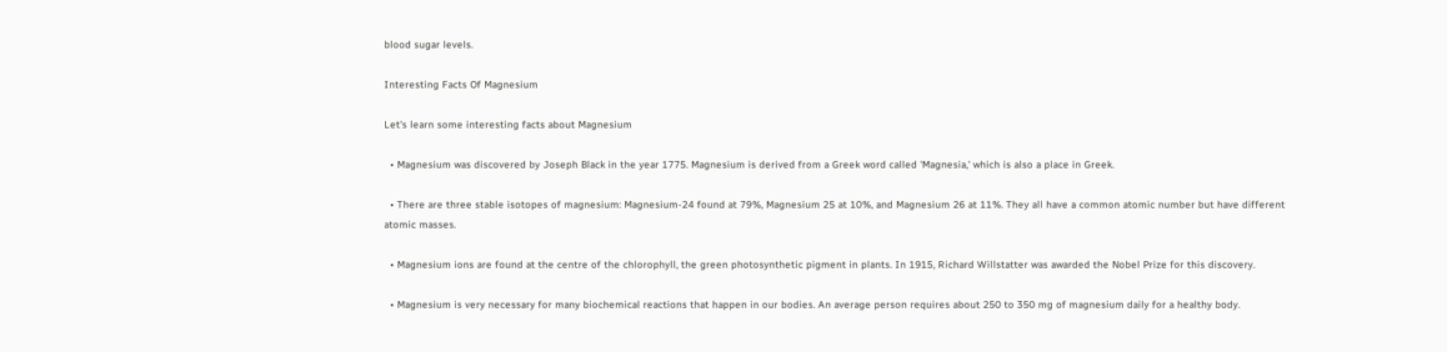blood sugar levels.

Interesting Facts Of Magnesium

Let's learn some interesting facts about Magnesium

  • Magnesium was discovered by Joseph Black in the year 1775. Magnesium is derived from a Greek word called 'Magnesia,' which is also a place in Greek.

  • There are three stable isotopes of magnesium: Magnesium-24 found at 79%, Magnesium 25 at 10%, and Magnesium 26 at 11%. They all have a common atomic number but have different atomic masses.

  • Magnesium ions are found at the centre of the chlorophyll, the green photosynthetic pigment in plants. In 1915, Richard Willstatter was awarded the Nobel Prize for this discovery.

  • Magnesium is very necessary for many biochemical reactions that happen in our bodies. An average person requires about 250 to 350 mg of magnesium daily for a healthy body.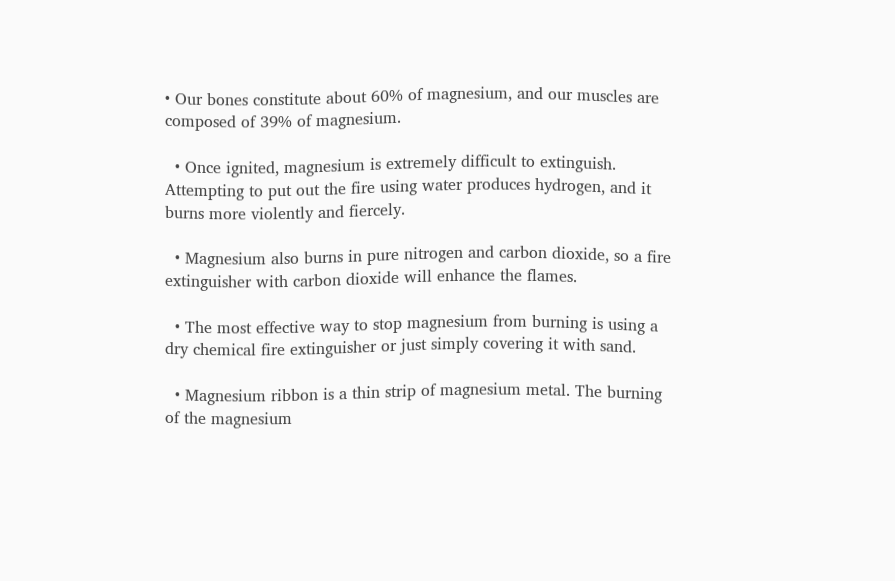• Our bones constitute about 60% of magnesium, and our muscles are composed of 39% of magnesium.

  • Once ignited, magnesium is extremely difficult to extinguish. Attempting to put out the fire using water produces hydrogen, and it burns more violently and fiercely.

  • Magnesium also burns in pure nitrogen and carbon dioxide, so a fire extinguisher with carbon dioxide will enhance the flames.

  • The most effective way to stop magnesium from burning is using a dry chemical fire extinguisher or just simply covering it with sand.

  • Magnesium ribbon is a thin strip of magnesium metal. The burning of the magnesium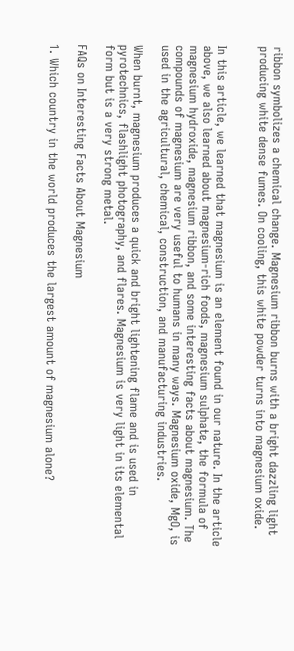ribbon symbolizes a chemical change. Magnesium ribbon burns with a bright dazzling light producing white dense fumes. On cooling, this white powder turns into magnesium oxide.


In this article, we learned that magnesium is an element found in our nature. In the article above, we also learned about magnesium-rich foods, magnesium sulphate, the formula of magnesium hydroxide, magnesium ribbon, and some interesting facts about magnesium. The compounds of magnesium are very useful to humans in many ways. Magnesium oxide, MgO, is used in the agricultural, chemical, construction, and manufacturing industries.

When burnt, magnesium produces a quick and bright lightening flame and is used in pyrotechnics, flashlight photography, and flares. Magnesium is very light in its elemental form but is a very strong metal.

FAQs on Interesting Facts About Magnesium

1. Which country in the world produces the largest amount of magnesium alone?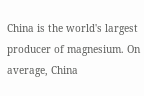China is the world's largest producer of magnesium. On average, China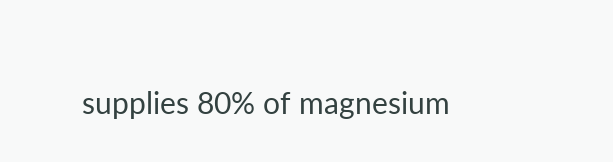supplies 80% of magnesium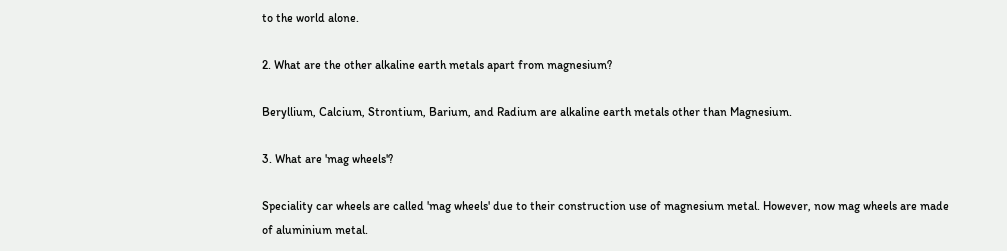to the world alone.

2. What are the other alkaline earth metals apart from magnesium?

Beryllium, Calcium, Strontium, Barium, and Radium are alkaline earth metals other than Magnesium.

3. What are 'mag wheels'?

Speciality car wheels are called 'mag wheels' due to their construction use of magnesium metal. However, now mag wheels are made of aluminium metal.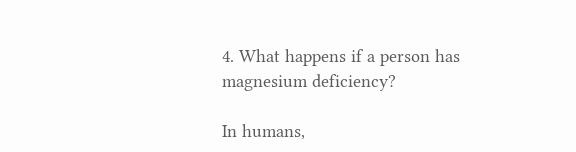4. What happens if a person has magnesium deficiency?

In humans,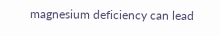magnesium deficiency can lead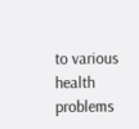to various health problems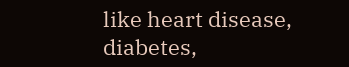like heart disease, diabetes,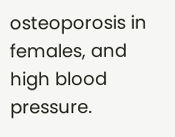osteoporosis in females, and high blood pressure.